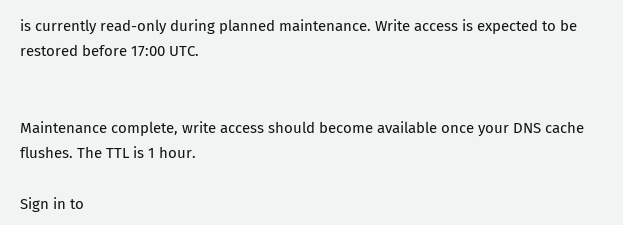is currently read-only during planned maintenance. Write access is expected to be restored before 17:00 UTC.


Maintenance complete, write access should become available once your DNS cache flushes. The TTL is 1 hour.

Sign in to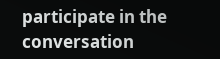participate in the conversation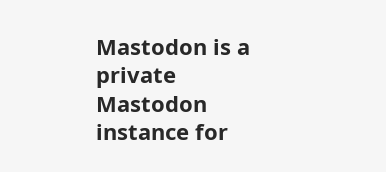Mastodon is a private Mastodon instance for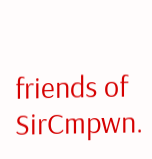friends of SirCmpwn.